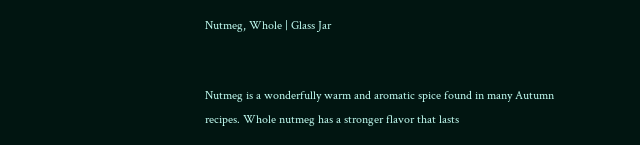Nutmeg, Whole | Glass Jar


Nutmeg is a wonderfully warm and aromatic spice found in many Autumn recipes. Whole nutmeg has a stronger flavor that lasts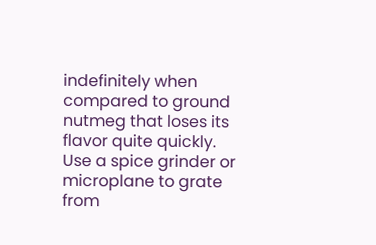indefinitely when compared to ground nutmeg that loses its flavor quite quickly. Use a spice grinder or microplane to grate from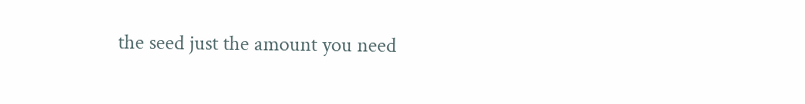the seed just the amount you need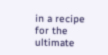in a recipe for the ultimate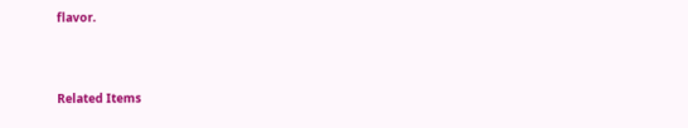flavor.



Related Items